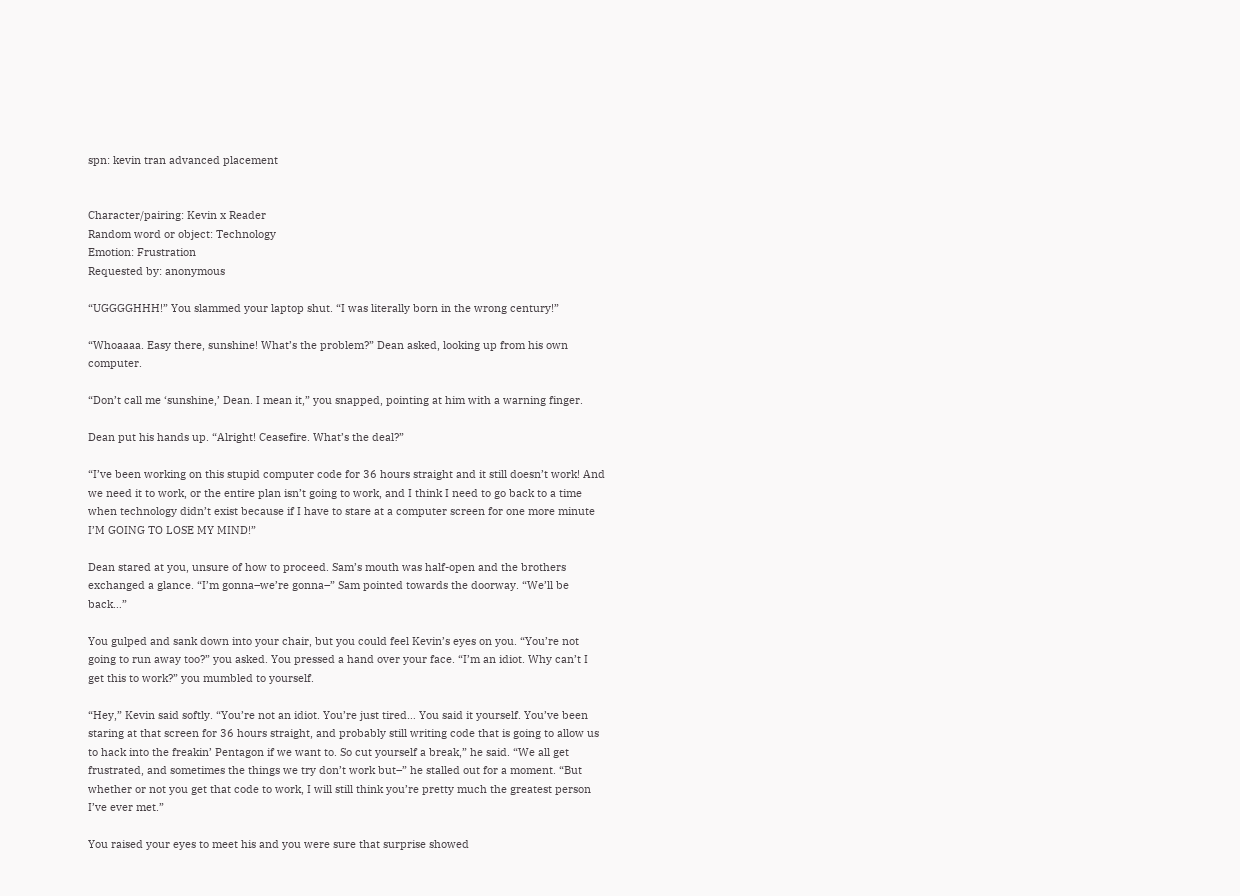spn: kevin tran advanced placement


Character/pairing: Kevin x Reader
Random word or object: Technology
Emotion: Frustration
Requested by: anonymous

“UGGGGHHH!” You slammed your laptop shut. “I was literally born in the wrong century!”

“Whoaaaa. Easy there, sunshine! What’s the problem?” Dean asked, looking up from his own computer.

“Don’t call me ‘sunshine,’ Dean. I mean it,” you snapped, pointing at him with a warning finger.

Dean put his hands up. “Alright! Ceasefire. What’s the deal?”

“I’ve been working on this stupid computer code for 36 hours straight and it still doesn’t work! And we need it to work, or the entire plan isn’t going to work, and I think I need to go back to a time when technology didn’t exist because if I have to stare at a computer screen for one more minute I’M GOING TO LOSE MY MIND!”

Dean stared at you, unsure of how to proceed. Sam’s mouth was half-open and the brothers exchanged a glance. “I’m gonna–we’re gonna–” Sam pointed towards the doorway. “We’ll be back…”

You gulped and sank down into your chair, but you could feel Kevin’s eyes on you. “You’re not going to run away too?” you asked. You pressed a hand over your face. “I’m an idiot. Why can’t I get this to work?” you mumbled to yourself.

“Hey,” Kevin said softly. “You’re not an idiot. You’re just tired… You said it yourself. You’ve been staring at that screen for 36 hours straight, and probably still writing code that is going to allow us to hack into the freakin’ Pentagon if we want to. So cut yourself a break,” he said. “We all get frustrated, and sometimes the things we try don’t work but–” he stalled out for a moment. “But whether or not you get that code to work, I will still think you’re pretty much the greatest person I’ve ever met.”

You raised your eyes to meet his and you were sure that surprise showed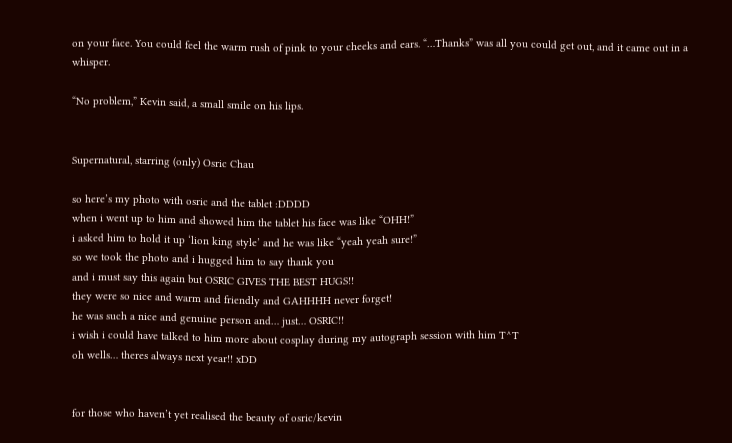on your face. You could feel the warm rush of pink to your cheeks and ears. “…Thanks” was all you could get out, and it came out in a whisper.

“No problem,” Kevin said, a small smile on his lips.


Supernatural, starring (only) Osric Chau

so here’s my photo with osric and the tablet :DDDD
when i went up to him and showed him the tablet his face was like “OHH!”
i asked him to hold it up ‘lion king style’ and he was like “yeah yeah sure!”
so we took the photo and i hugged him to say thank you
and i must say this again but OSRIC GIVES THE BEST HUGS!!
they were so nice and warm and friendly and GAHHHH never forget!
he was such a nice and genuine person and… just… OSRIC!!
i wish i could have talked to him more about cosplay during my autograph session with him T^T
oh wells… theres always next year!! xDD


for those who haven’t yet realised the beauty of osric/kevin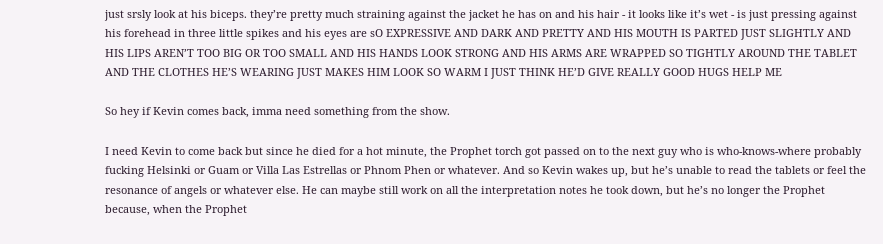just srsly look at his biceps. they’re pretty much straining against the jacket he has on and his hair - it looks like it’s wet - is just pressing against his forehead in three little spikes and his eyes are sO EXPRESSIVE AND DARK AND PRETTY AND HIS MOUTH IS PARTED JUST SLIGHTLY AND HIS LIPS AREN’T TOO BIG OR TOO SMALL AND HIS HANDS LOOK STRONG AND HIS ARMS ARE WRAPPED SO TIGHTLY AROUND THE TABLET AND THE CLOTHES HE’S WEARING JUST MAKES HIM LOOK SO WARM I JUST THINK HE’D GIVE REALLY GOOD HUGS HELP ME

So hey if Kevin comes back, imma need something from the show.

I need Kevin to come back but since he died for a hot minute, the Prophet torch got passed on to the next guy who is who-knows-where probably fucking Helsinki or Guam or Villa Las Estrellas or Phnom Phen or whatever. And so Kevin wakes up, but he’s unable to read the tablets or feel the resonance of angels or whatever else. He can maybe still work on all the interpretation notes he took down, but he’s no longer the Prophet because, when the Prophet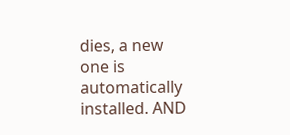dies, a new one is automatically installed. AND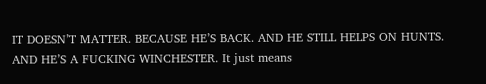IT DOESN’T MATTER. BECAUSE HE’S BACK. AND HE STILL HELPS ON HUNTS. AND HE’S A FUCKING WINCHESTER. It just means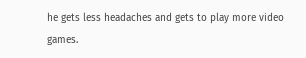he gets less headaches and gets to play more video games.